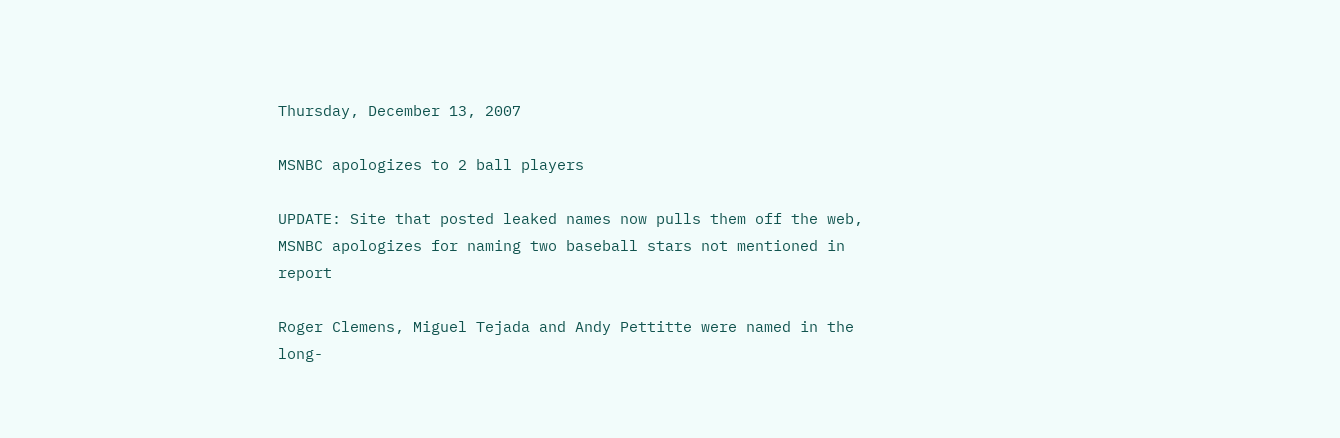Thursday, December 13, 2007

MSNBC apologizes to 2 ball players

UPDATE: Site that posted leaked names now pulls them off the web, MSNBC apologizes for naming two baseball stars not mentioned in report

Roger Clemens, Miguel Tejada and Andy Pettitte were named in the long-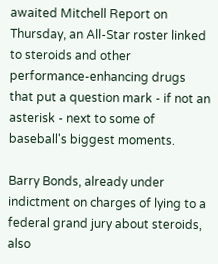awaited Mitchell Report on Thursday, an All-Star roster linked to steroids and other performance-enhancing drugs that put a question mark - if not an asterisk - next to some of baseball's biggest moments.

Barry Bonds, already under indictment on charges of lying to a federal grand jury about steroids, also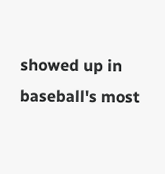showed up in baseball's most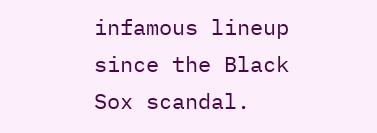infamous lineup since the Black Sox scandal.